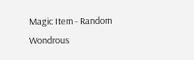Magic Item - Random Wondrous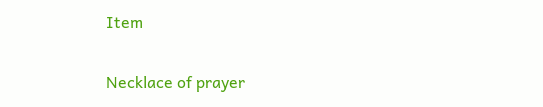Item

Necklace of prayer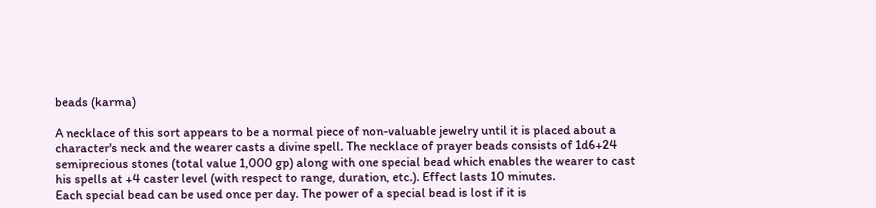beads (karma)

A necklace of this sort appears to be a normal piece of non-valuable jewelry until it is placed about a character's neck and the wearer casts a divine spell. The necklace of prayer beads consists of 1d6+24 semiprecious stones (total value 1,000 gp) along with one special bead which enables the wearer to cast his spells at +4 caster level (with respect to range, duration, etc.). Effect lasts 10 minutes.
Each special bead can be used once per day. The power of a special bead is lost if it is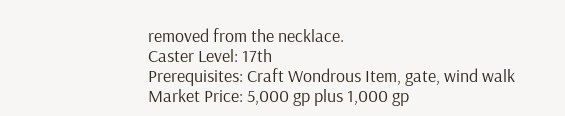removed from the necklace.
Caster Level: 17th
Prerequisites: Craft Wondrous Item, gate, wind walk
Market Price: 5,000 gp plus 1,000 gp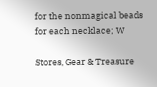for the nonmagical beads for each necklace; W

Stores, Gear & Treasure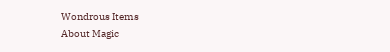Wondrous Items
About Magic